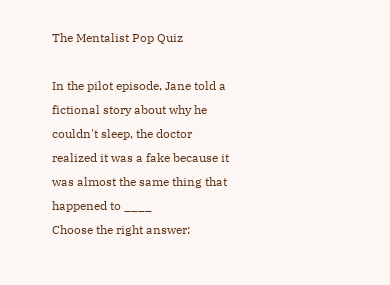The Mentalist Pop Quiz

In the pilot episode, Jane told a fictional story about why he couldn't sleep, the doctor realized it was a fake because it was almost the same thing that happened to ____
Choose the right answer: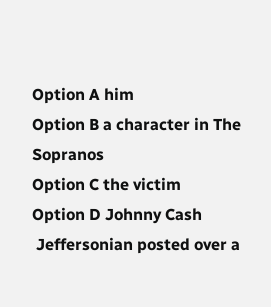Option A him
Option B a character in The Sopranos
Option C the victim
Option D Johnny Cash
 Jeffersonian posted over a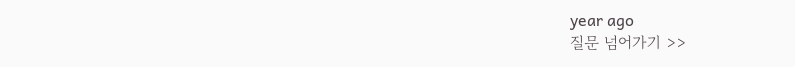year ago
질문 넘어가기 >>